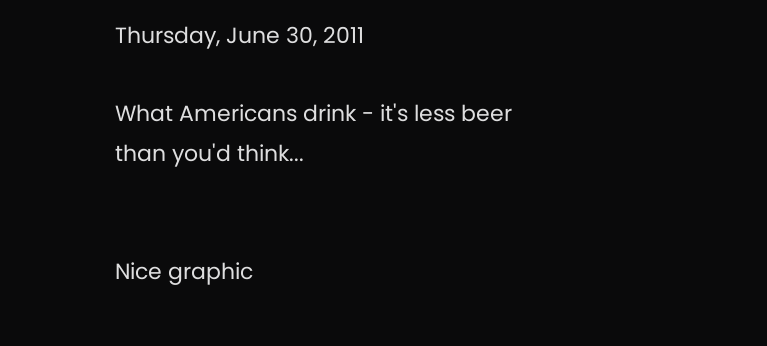Thursday, June 30, 2011

What Americans drink - it's less beer than you'd think...


Nice graphic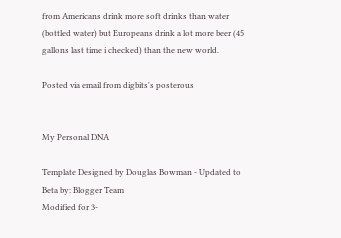from Americans drink more soft drinks than water (bottled water) but Europeans drink a lot more beer (45 gallons last time i checked) than the new world.

Posted via email from digbits's posterous


My Personal DNA

Template Designed by Douglas Bowman - Updated to Beta by: Blogger Team
Modified for 3-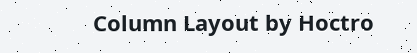Column Layout by Hoctro